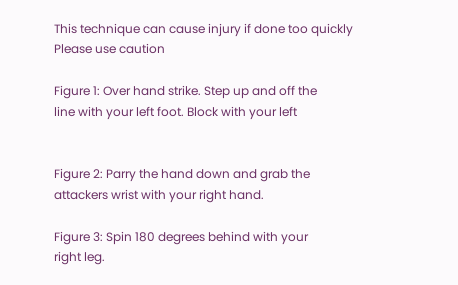This technique can cause injury if done too quickly
Please use caution

Figure 1: Over hand strike. Step up and off the
line with your left foot. Block with your left


Figure 2: Parry the hand down and grab the
attackers wrist with your right hand.

Figure 3: Spin 180 degrees behind with your
right leg.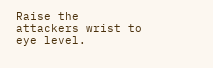Raise the attackers wrist to eye level.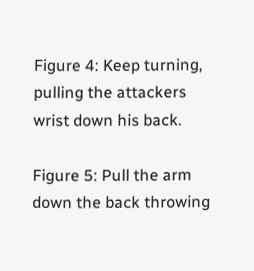Figure 4: Keep turning, pulling the attackers
wrist down his back.

Figure 5: Pull the arm down the back throwing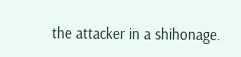the attacker in a shihonage.